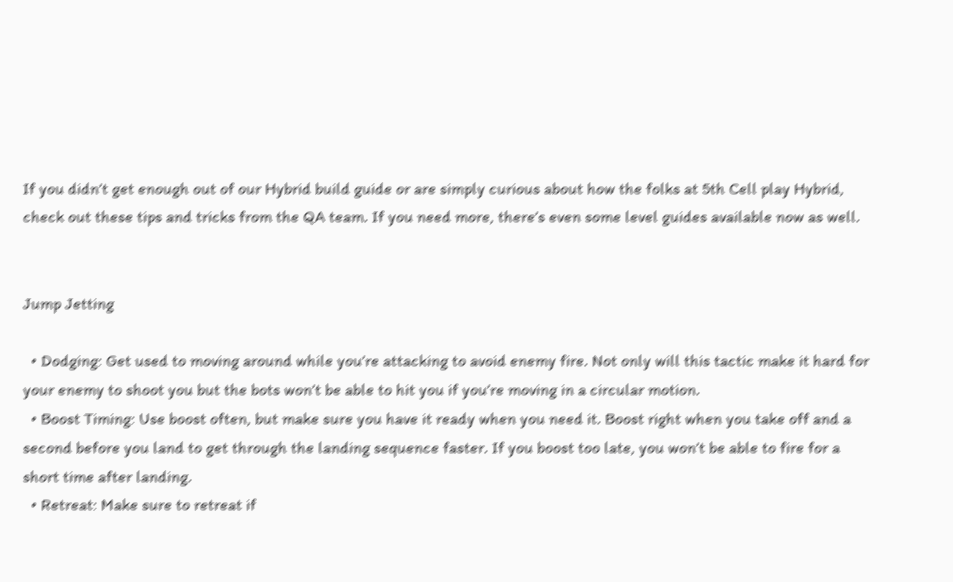If you didn’t get enough out of our Hybrid build guide or are simply curious about how the folks at 5th Cell play Hybrid, check out these tips and tricks from the QA team. If you need more, there’s even some level guides available now as well.


Jump Jetting

  • Dodging: Get used to moving around while you’re attacking to avoid enemy fire. Not only will this tactic make it hard for your enemy to shoot you but the bots won’t be able to hit you if you’re moving in a circular motion.
  • Boost Timing: Use boost often, but make sure you have it ready when you need it. Boost right when you take off and a second before you land to get through the landing sequence faster. If you boost too late, you won’t be able to fire for a short time after landing.
  • Retreat: Make sure to retreat if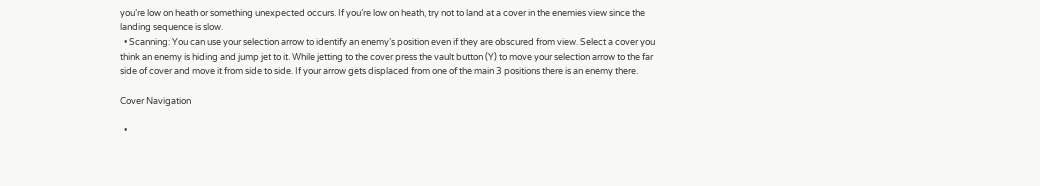you’re low on heath or something unexpected occurs. If you’re low on heath, try not to land at a cover in the enemies view since the landing sequence is slow.
  • Scanning: You can use your selection arrow to identify an enemy’s position even if they are obscured from view. Select a cover you think an enemy is hiding and jump jet to it. While jetting to the cover press the vault button (Y) to move your selection arrow to the far side of cover and move it from side to side. If your arrow gets displaced from one of the main 3 positions there is an enemy there.

Cover Navigation

  •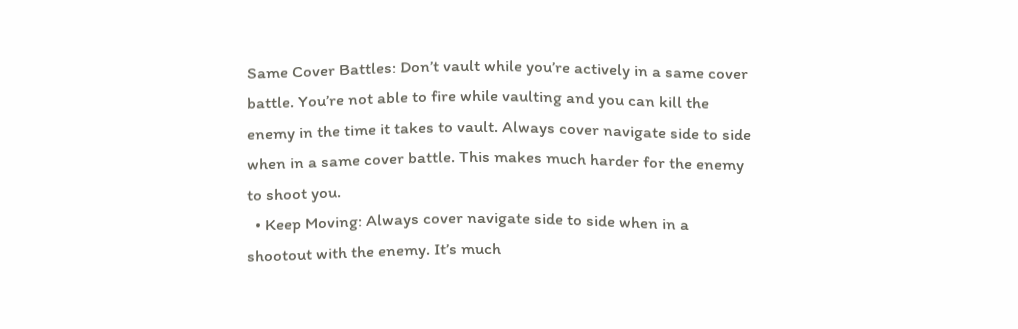Same Cover Battles: Don’t vault while you’re actively in a same cover battle. You’re not able to fire while vaulting and you can kill the enemy in the time it takes to vault. Always cover navigate side to side when in a same cover battle. This makes much harder for the enemy to shoot you.
  • Keep Moving: Always cover navigate side to side when in a shootout with the enemy. It’s much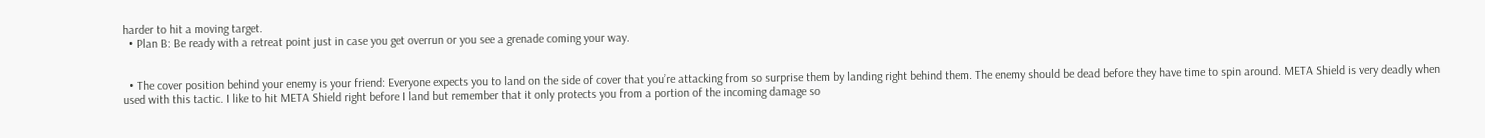harder to hit a moving target.
  • Plan B: Be ready with a retreat point just in case you get overrun or you see a grenade coming your way.


  • The cover position behind your enemy is your friend: Everyone expects you to land on the side of cover that you’re attacking from so surprise them by landing right behind them. The enemy should be dead before they have time to spin around. META Shield is very deadly when used with this tactic. I like to hit META Shield right before I land but remember that it only protects you from a portion of the incoming damage so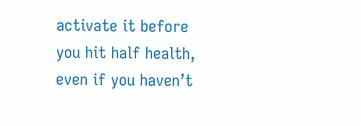activate it before you hit half health, even if you haven’t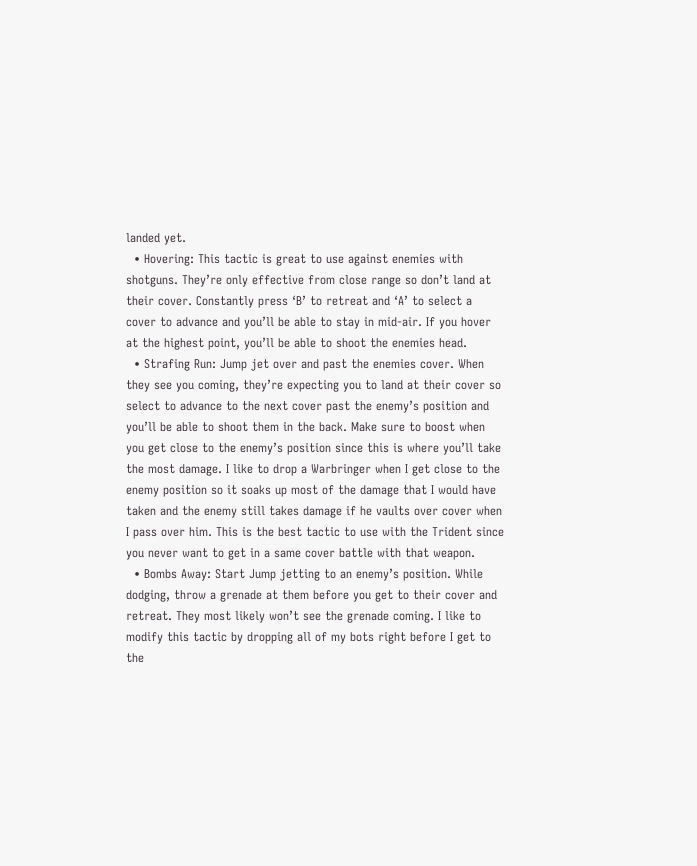landed yet.
  • Hovering: This tactic is great to use against enemies with shotguns. They’re only effective from close range so don’t land at their cover. Constantly press ‘B’ to retreat and ‘A’ to select a cover to advance and you’ll be able to stay in mid-air. If you hover at the highest point, you’ll be able to shoot the enemies head.
  • Strafing Run: Jump jet over and past the enemies cover. When they see you coming, they’re expecting you to land at their cover so select to advance to the next cover past the enemy’s position and you’ll be able to shoot them in the back. Make sure to boost when you get close to the enemy’s position since this is where you’ll take the most damage. I like to drop a Warbringer when I get close to the enemy position so it soaks up most of the damage that I would have taken and the enemy still takes damage if he vaults over cover when I pass over him. This is the best tactic to use with the Trident since you never want to get in a same cover battle with that weapon.
  • Bombs Away: Start Jump jetting to an enemy’s position. While dodging, throw a grenade at them before you get to their cover and retreat. They most likely won’t see the grenade coming. I like to modify this tactic by dropping all of my bots right before I get to the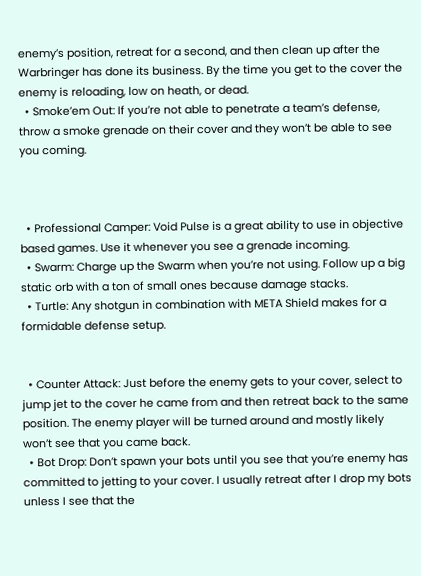enemy’s position, retreat for a second, and then clean up after the Warbringer has done its business. By the time you get to the cover the enemy is reloading, low on heath, or dead.
  • Smoke’em Out: If you’re not able to penetrate a team’s defense, throw a smoke grenade on their cover and they won’t be able to see you coming.



  • Professional Camper: Void Pulse is a great ability to use in objective based games. Use it whenever you see a grenade incoming.
  • Swarm: Charge up the Swarm when you’re not using. Follow up a big static orb with a ton of small ones because damage stacks.
  • Turtle: Any shotgun in combination with META Shield makes for a formidable defense setup.


  • Counter Attack: Just before the enemy gets to your cover, select to jump jet to the cover he came from and then retreat back to the same position. The enemy player will be turned around and mostly likely won’t see that you came back.
  • Bot Drop: Don’t spawn your bots until you see that you’re enemy has committed to jetting to your cover. I usually retreat after I drop my bots unless I see that the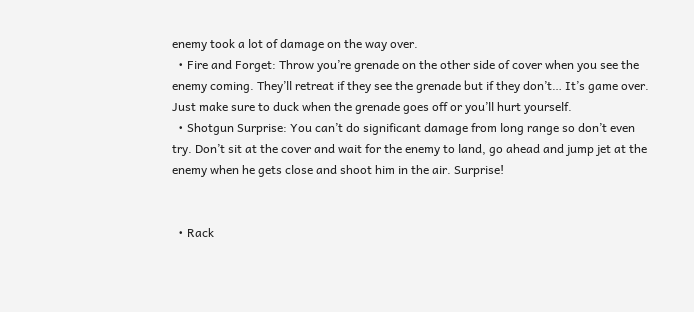enemy took a lot of damage on the way over.
  • Fire and Forget: Throw you’re grenade on the other side of cover when you see the enemy coming. They’ll retreat if they see the grenade but if they don’t… It’s game over. Just make sure to duck when the grenade goes off or you’ll hurt yourself.
  • Shotgun Surprise: You can’t do significant damage from long range so don’t even try. Don’t sit at the cover and wait for the enemy to land, go ahead and jump jet at the enemy when he gets close and shoot him in the air. Surprise!


  • Rack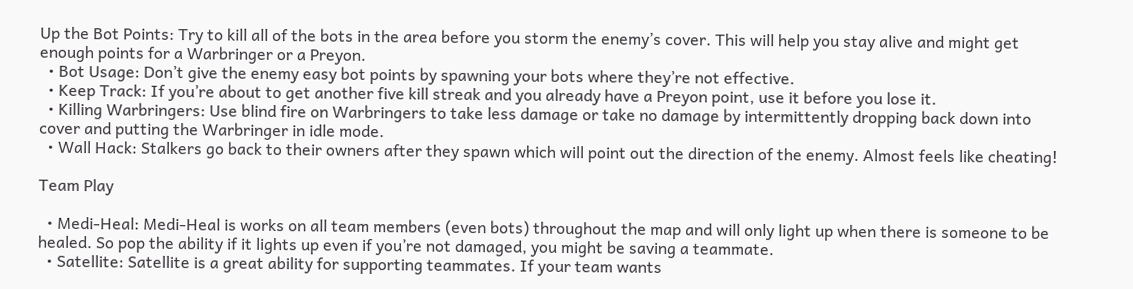Up the Bot Points: Try to kill all of the bots in the area before you storm the enemy’s cover. This will help you stay alive and might get enough points for a Warbringer or a Preyon.
  • Bot Usage: Don’t give the enemy easy bot points by spawning your bots where they’re not effective.
  • Keep Track: If you’re about to get another five kill streak and you already have a Preyon point, use it before you lose it.
  • Killing Warbringers: Use blind fire on Warbringers to take less damage or take no damage by intermittently dropping back down into cover and putting the Warbringer in idle mode.
  • Wall Hack: Stalkers go back to their owners after they spawn which will point out the direction of the enemy. Almost feels like cheating!

Team Play

  • Medi-Heal: Medi-Heal is works on all team members (even bots) throughout the map and will only light up when there is someone to be healed. So pop the ability if it lights up even if you’re not damaged, you might be saving a teammate.
  • Satellite: Satellite is a great ability for supporting teammates. If your team wants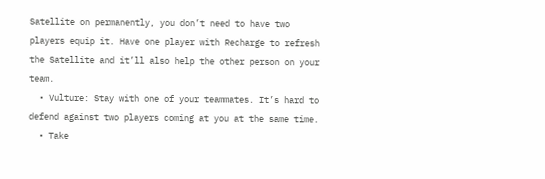Satellite on permanently, you don’t need to have two players equip it. Have one player with Recharge to refresh the Satellite and it’ll also help the other person on your team.
  • Vulture: Stay with one of your teammates. It’s hard to defend against two players coming at you at the same time.
  • Take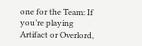one for the Team: If you’re playing Artifact or Overlord,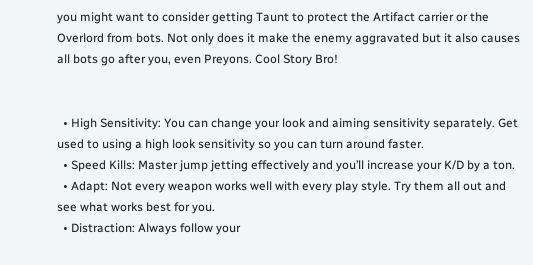you might want to consider getting Taunt to protect the Artifact carrier or the Overlord from bots. Not only does it make the enemy aggravated but it also causes all bots go after you, even Preyons. Cool Story Bro!


  • High Sensitivity: You can change your look and aiming sensitivity separately. Get used to using a high look sensitivity so you can turn around faster.
  • Speed Kills: Master jump jetting effectively and you’ll increase your K/D by a ton.
  • Adapt: Not every weapon works well with every play style. Try them all out and see what works best for you.
  • Distraction: Always follow your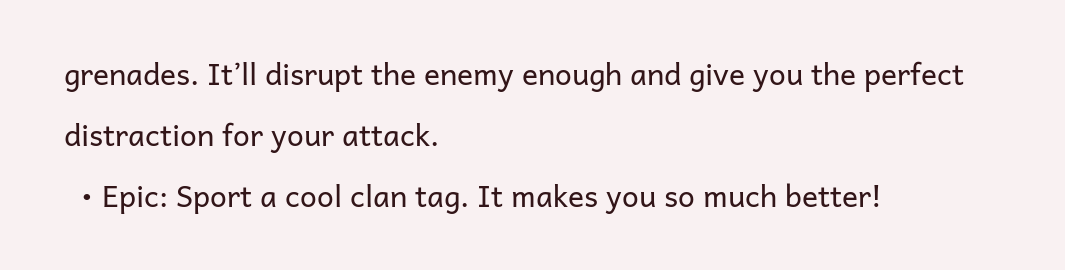grenades. It’ll disrupt the enemy enough and give you the perfect distraction for your attack.
  • Epic: Sport a cool clan tag. It makes you so much better!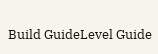Build GuideLevel Guide